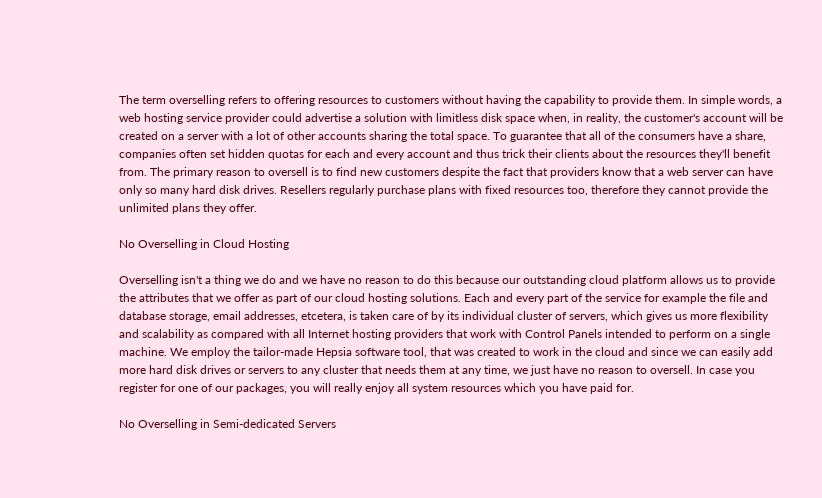The term overselling refers to offering resources to customers without having the capability to provide them. In simple words, a web hosting service provider could advertise a solution with limitless disk space when, in reality, the customer's account will be created on a server with a lot of other accounts sharing the total space. To guarantee that all of the consumers have a share, companies often set hidden quotas for each and every account and thus trick their clients about the resources they'll benefit from. The primary reason to oversell is to find new customers despite the fact that providers know that a web server can have only so many hard disk drives. Resellers regularly purchase plans with fixed resources too, therefore they cannot provide the unlimited plans they offer.

No Overselling in Cloud Hosting

Overselling isn't a thing we do and we have no reason to do this because our outstanding cloud platform allows us to provide the attributes that we offer as part of our cloud hosting solutions. Each and every part of the service for example the file and database storage, email addresses, etcetera, is taken care of by its individual cluster of servers, which gives us more flexibility and scalability as compared with all Internet hosting providers that work with Control Panels intended to perform on a single machine. We employ the tailor-made Hepsia software tool, that was created to work in the cloud and since we can easily add more hard disk drives or servers to any cluster that needs them at any time, we just have no reason to oversell. In case you register for one of our packages, you will really enjoy all system resources which you have paid for.

No Overselling in Semi-dedicated Servers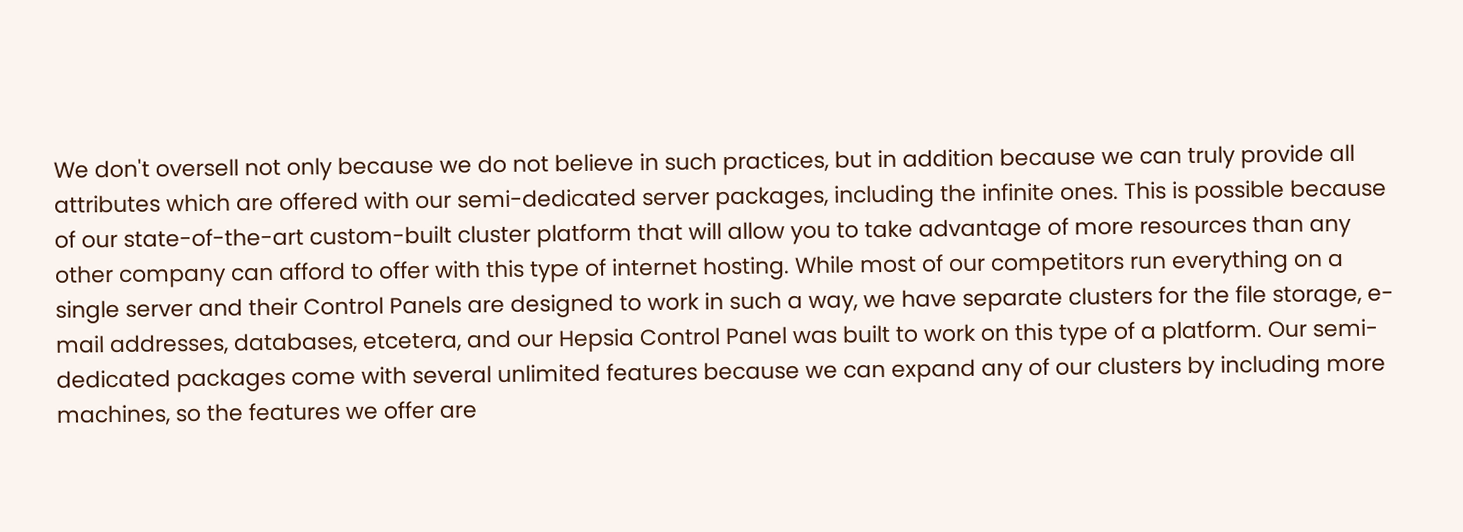We don't oversell not only because we do not believe in such practices, but in addition because we can truly provide all attributes which are offered with our semi-dedicated server packages, including the infinite ones. This is possible because of our state-of-the-art custom-built cluster platform that will allow you to take advantage of more resources than any other company can afford to offer with this type of internet hosting. While most of our competitors run everything on a single server and their Control Panels are designed to work in such a way, we have separate clusters for the file storage, e-mail addresses, databases, etcetera, and our Hepsia Control Panel was built to work on this type of a platform. Our semi-dedicated packages come with several unlimited features because we can expand any of our clusters by including more machines, so the features we offer are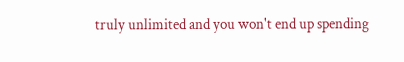truly unlimited and you won't end up spending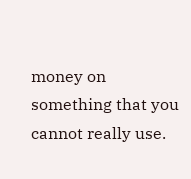money on something that you cannot really use.